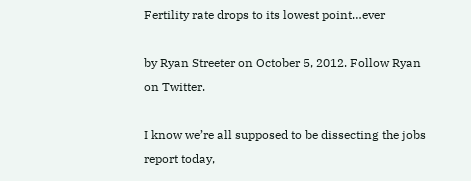Fertility rate drops to its lowest point…ever

by Ryan Streeter on October 5, 2012. Follow Ryan on Twitter.

I know we’re all supposed to be dissecting the jobs report today,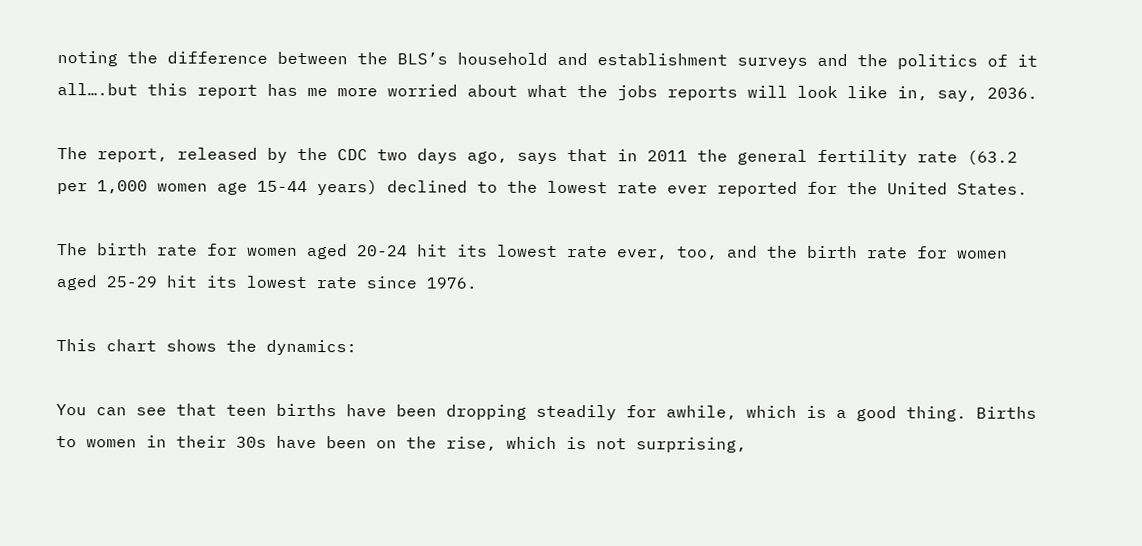noting the difference between the BLS’s household and establishment surveys and the politics of it all….but this report has me more worried about what the jobs reports will look like in, say, 2036.

The report, released by the CDC two days ago, says that in 2011 the general fertility rate (63.2 per 1,000 women age 15-44 years) declined to the lowest rate ever reported for the United States.

The birth rate for women aged 20-24 hit its lowest rate ever, too, and the birth rate for women aged 25-29 hit its lowest rate since 1976.

This chart shows the dynamics:

You can see that teen births have been dropping steadily for awhile, which is a good thing. Births to women in their 30s have been on the rise, which is not surprising,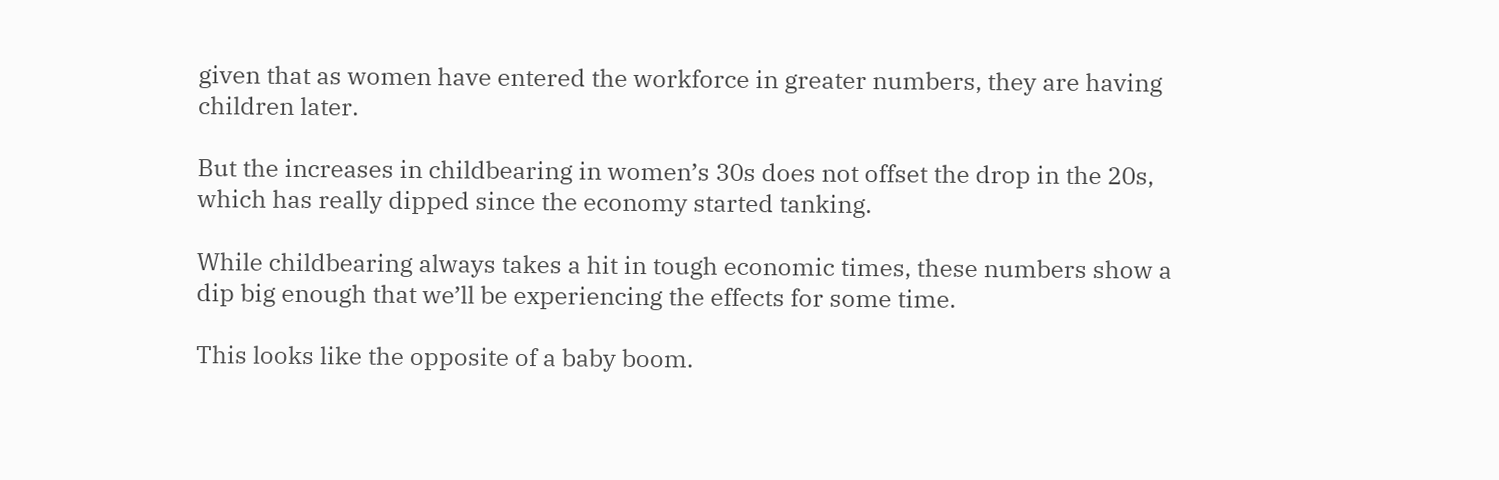given that as women have entered the workforce in greater numbers, they are having children later.

But the increases in childbearing in women’s 30s does not offset the drop in the 20s, which has really dipped since the economy started tanking.

While childbearing always takes a hit in tough economic times, these numbers show a dip big enough that we’ll be experiencing the effects for some time.

This looks like the opposite of a baby boom.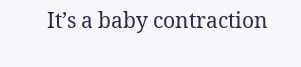It’s a baby contraction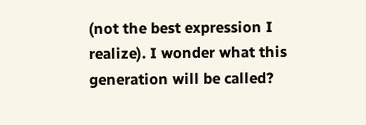(not the best expression I realize). I wonder what this generation will be called?